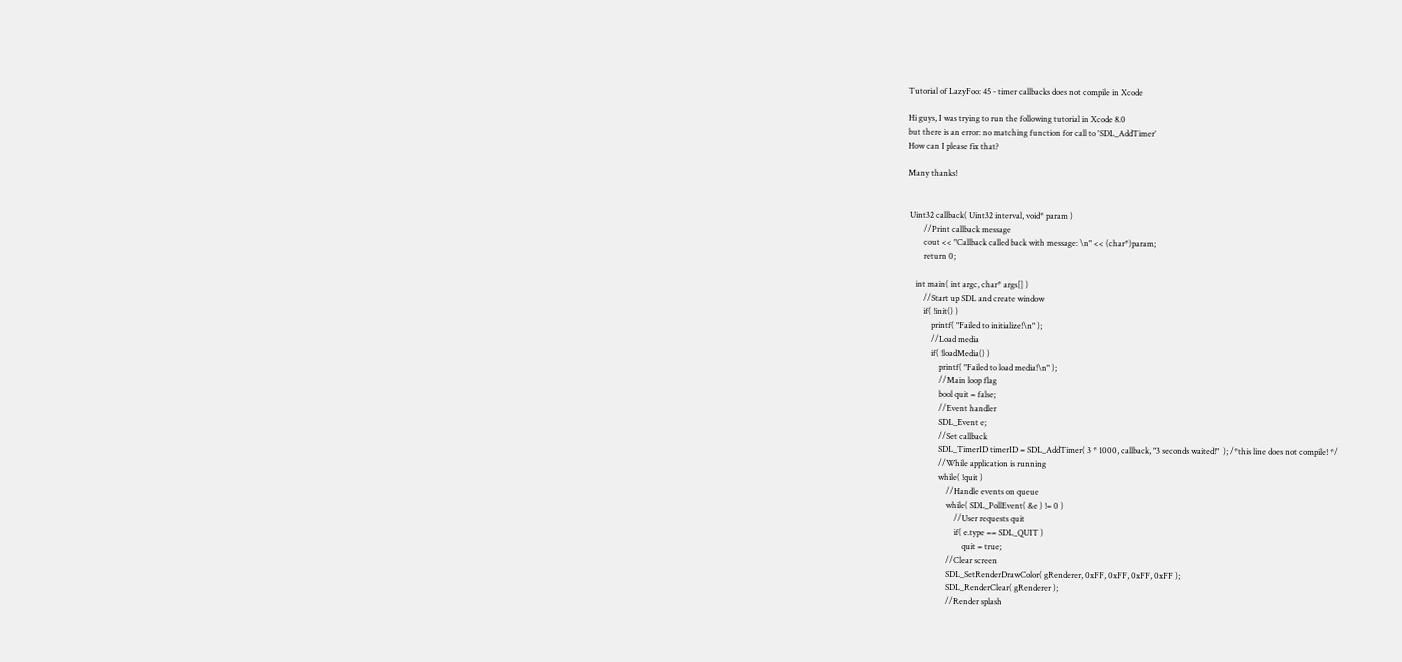Tutorial of LazyFoo: 45 - timer callbacks does not compile in Xcode

Hi guys, I was trying to run the following tutorial in Xcode 8.0
but there is an error: no matching function for call to 'SDL_AddTimer’
How can I please fix that?

Many thanks!


 Uint32 callback( Uint32 interval, void* param )
        //Print callback message
        cout << "Callback called back with message: \n" << (char*)param;
        return 0;

    int main( int argc, char* args[] )
        //Start up SDL and create window
        if( !init() )
            printf( "Failed to initialize!\n" );
            //Load media
            if( !loadMedia() )
                printf( "Failed to load media!\n" );
                //Main loop flag
                bool quit = false;
                //Event handler
                SDL_Event e;
                //Set callback
                SDL_TimerID timerID = SDL_AddTimer( 3 * 1000, callback, "3 seconds waited!"  ); /*this line does not compile! */
                //While application is running
                while( !quit )
                    //Handle events on queue
                    while( SDL_PollEvent( &e ) != 0 )
                        //User requests quit
                        if( e.type == SDL_QUIT )
                            quit = true;
                    //Clear screen
                    SDL_SetRenderDrawColor( gRenderer, 0xFF, 0xFF, 0xFF, 0xFF );
                    SDL_RenderClear( gRenderer );
                    //Render splash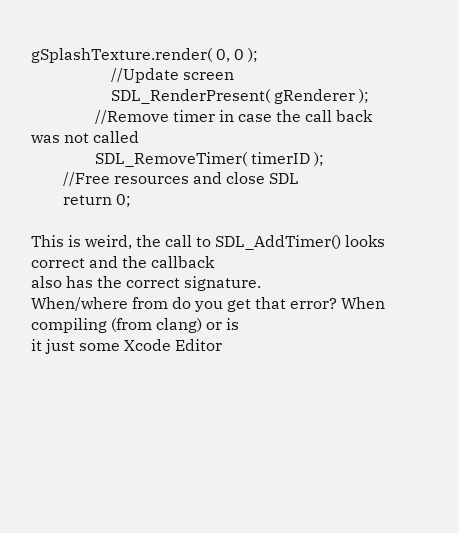gSplashTexture.render( 0, 0 );
                    //Update screen
                    SDL_RenderPresent( gRenderer );
                //Remove timer in case the call back was not called
                SDL_RemoveTimer( timerID );
        //Free resources and close SDL
        return 0;

This is weird, the call to SDL_AddTimer() looks correct and the callback
also has the correct signature.
When/where from do you get that error? When compiling (from clang) or is
it just some Xcode Editor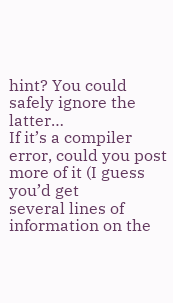hint? You could safely ignore the latter…
If it’s a compiler error, could you post more of it (I guess you’d get
several lines of information on the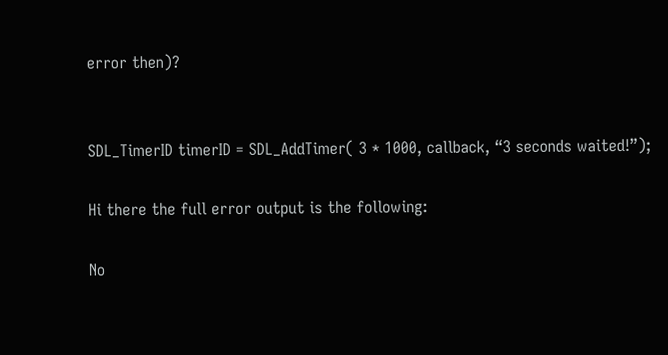error then)?


SDL_TimerID timerID = SDL_AddTimer( 3 * 1000, callback, “3 seconds waited!”);

Hi there the full error output is the following:

No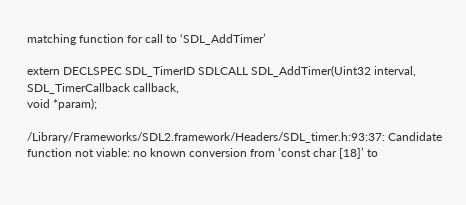matching function for call to ‘SDL_AddTimer’

extern DECLSPEC SDL_TimerID SDLCALL SDL_AddTimer(Uint32 interval,
SDL_TimerCallback callback,
void *param);

/Library/Frameworks/SDL2.framework/Headers/SDL_timer.h:93:37: Candidate function not viable: no known conversion from ‘const char [18]’ to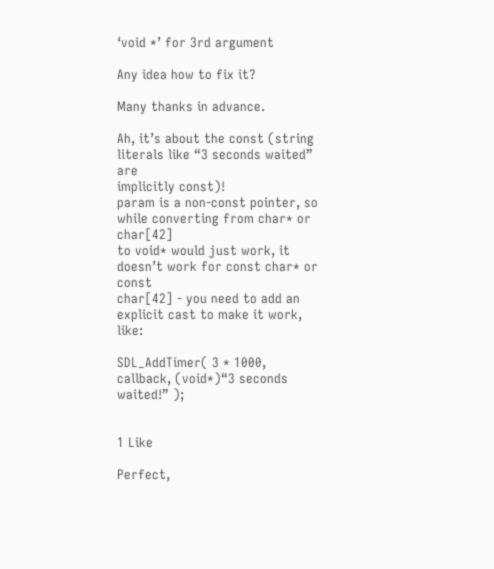‘void *’ for 3rd argument

Any idea how to fix it?

Many thanks in advance.

Ah, it’s about the const (string literals like “3 seconds waited” are
implicitly const)!
param is a non-const pointer, so while converting from char* or char[42]
to void* would just work, it doesn’t work for const char* or const
char[42] - you need to add an explicit cast to make it work, like:

SDL_AddTimer( 3 * 1000, callback, (void*)“3 seconds waited!” );


1 Like

Perfect,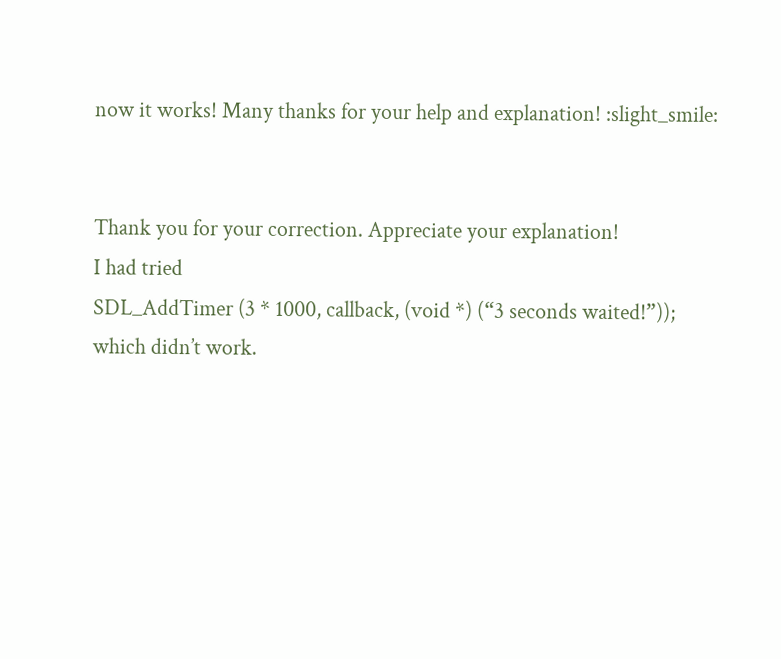now it works! Many thanks for your help and explanation! :slight_smile:


Thank you for your correction. Appreciate your explanation!
I had tried
SDL_AddTimer (3 * 1000, callback, (void *) (“3 seconds waited!”));
which didn’t work.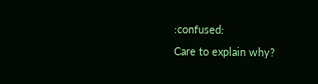:confused:
Care to explain why?